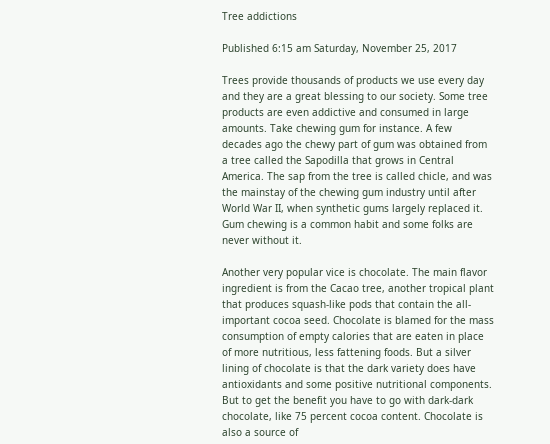Tree addictions

Published 6:15 am Saturday, November 25, 2017

Trees provide thousands of products we use every day and they are a great blessing to our society. Some tree products are even addictive and consumed in large amounts. Take chewing gum for instance. A few decades ago the chewy part of gum was obtained from a tree called the Sapodilla that grows in Central America. The sap from the tree is called chicle, and was the mainstay of the chewing gum industry until after World War II, when synthetic gums largely replaced it. Gum chewing is a common habit and some folks are never without it.

Another very popular vice is chocolate. The main flavor ingredient is from the Cacao tree, another tropical plant that produces squash-like pods that contain the all-important cocoa seed. Chocolate is blamed for the mass consumption of empty calories that are eaten in place of more nutritious, less fattening foods. But a silver lining of chocolate is that the dark variety does have antioxidants and some positive nutritional components. But to get the benefit you have to go with dark-dark chocolate, like 75 percent cocoa content. Chocolate is also a source of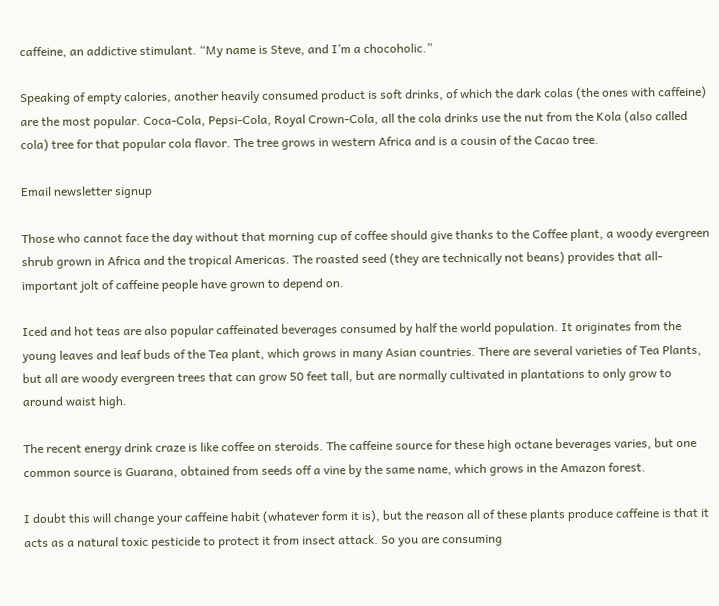caffeine, an addictive stimulant. “My name is Steve, and I’m a chocoholic.”

Speaking of empty calories, another heavily consumed product is soft drinks, of which the dark colas (the ones with caffeine) are the most popular. Coca-Cola, Pepsi-Cola, Royal Crown-Cola, all the cola drinks use the nut from the Kola (also called cola) tree for that popular cola flavor. The tree grows in western Africa and is a cousin of the Cacao tree.

Email newsletter signup

Those who cannot face the day without that morning cup of coffee should give thanks to the Coffee plant, a woody evergreen shrub grown in Africa and the tropical Americas. The roasted seed (they are technically not beans) provides that all-important jolt of caffeine people have grown to depend on.

Iced and hot teas are also popular caffeinated beverages consumed by half the world population. It originates from the young leaves and leaf buds of the Tea plant, which grows in many Asian countries. There are several varieties of Tea Plants, but all are woody evergreen trees that can grow 50 feet tall, but are normally cultivated in plantations to only grow to around waist high.

The recent energy drink craze is like coffee on steroids. The caffeine source for these high octane beverages varies, but one common source is Guarana, obtained from seeds off a vine by the same name, which grows in the Amazon forest.

I doubt this will change your caffeine habit (whatever form it is), but the reason all of these plants produce caffeine is that it acts as a natural toxic pesticide to protect it from insect attack. So you are consuming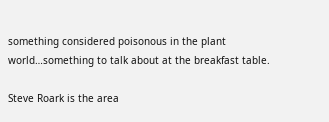something considered poisonous in the plant world…something to talk about at the breakfast table.

Steve Roark is the area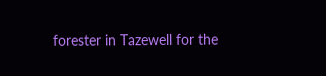forester in Tazewell for the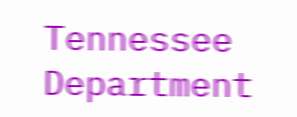Tennessee Department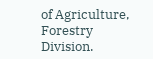of Agriculture, Forestry Division.